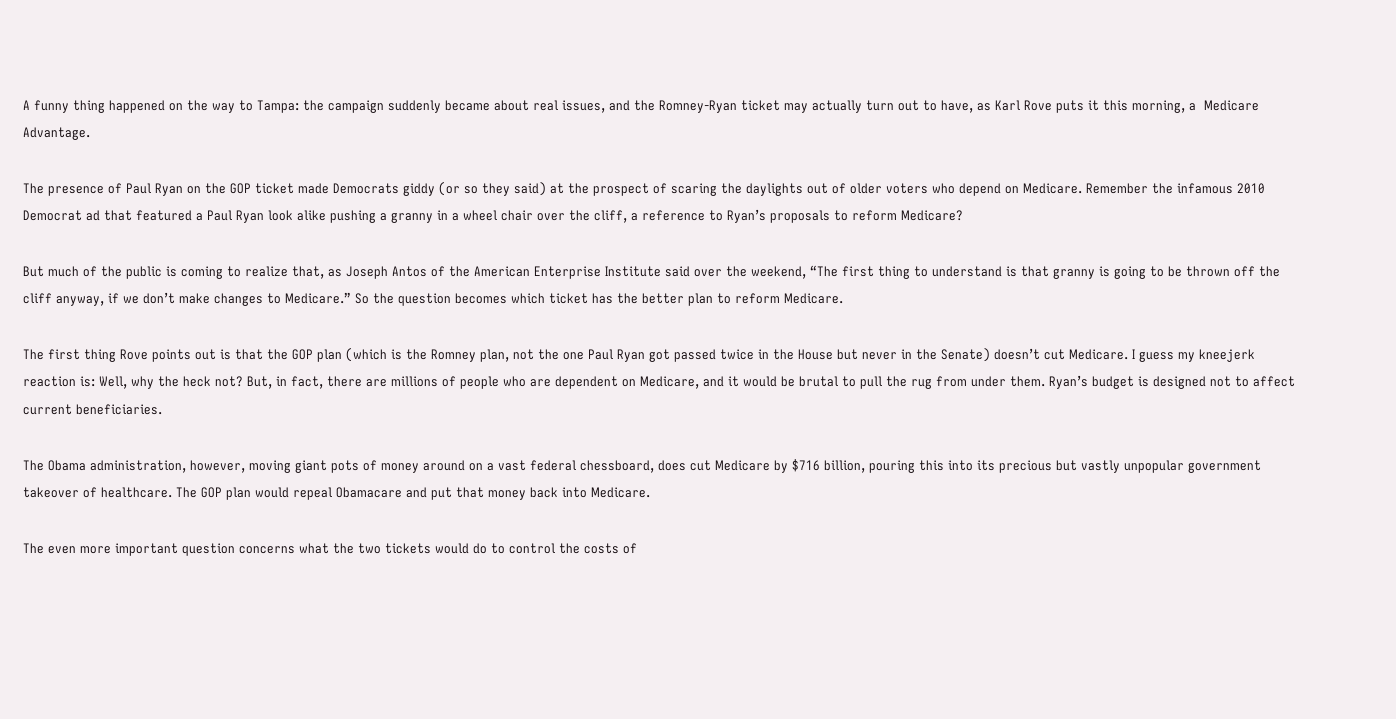A funny thing happened on the way to Tampa: the campaign suddenly became about real issues, and the Romney-Ryan ticket may actually turn out to have, as Karl Rove puts it this morning, a  Medicare Advantage.

The presence of Paul Ryan on the GOP ticket made Democrats giddy (or so they said) at the prospect of scaring the daylights out of older voters who depend on Medicare. Remember the infamous 2010 Democrat ad that featured a Paul Ryan look alike pushing a granny in a wheel chair over the cliff, a reference to Ryan’s proposals to reform Medicare?

But much of the public is coming to realize that, as Joseph Antos of the American Enterprise Institute said over the weekend, “The first thing to understand is that granny is going to be thrown off the cliff anyway, if we don’t make changes to Medicare.” So the question becomes which ticket has the better plan to reform Medicare.

The first thing Rove points out is that the GOP plan (which is the Romney plan, not the one Paul Ryan got passed twice in the House but never in the Senate) doesn’t cut Medicare. I guess my kneejerk reaction is: Well, why the heck not? But, in fact, there are millions of people who are dependent on Medicare, and it would be brutal to pull the rug from under them. Ryan’s budget is designed not to affect current beneficiaries.

The Obama administration, however, moving giant pots of money around on a vast federal chessboard, does cut Medicare by $716 billion, pouring this into its precious but vastly unpopular government takeover of healthcare. The GOP plan would repeal Obamacare and put that money back into Medicare.

The even more important question concerns what the two tickets would do to control the costs of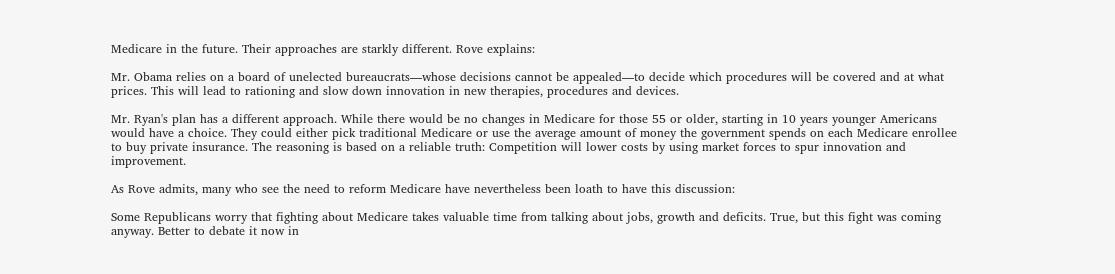Medicare in the future. Their approaches are starkly different. Rove explains:

Mr. Obama relies on a board of unelected bureaucrats—whose decisions cannot be appealed—to decide which procedures will be covered and at what prices. This will lead to rationing and slow down innovation in new therapies, procedures and devices.

Mr. Ryan's plan has a different approach. While there would be no changes in Medicare for those 55 or older, starting in 10 years younger Americans would have a choice. They could either pick traditional Medicare or use the average amount of money the government spends on each Medicare enrollee to buy private insurance. The reasoning is based on a reliable truth: Competition will lower costs by using market forces to spur innovation and improvement.

As Rove admits, many who see the need to reform Medicare have nevertheless been loath to have this discussion:

Some Republicans worry that fighting about Medicare takes valuable time from talking about jobs, growth and deficits. True, but this fight was coming anyway. Better to debate it now in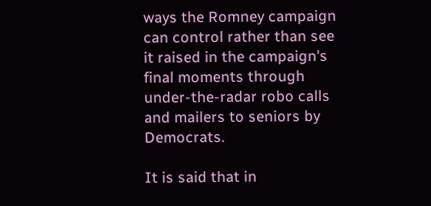ways the Romney campaign can control rather than see it raised in the campaign's final moments through under-the-radar robo calls and mailers to seniors by Democrats.

It is said that in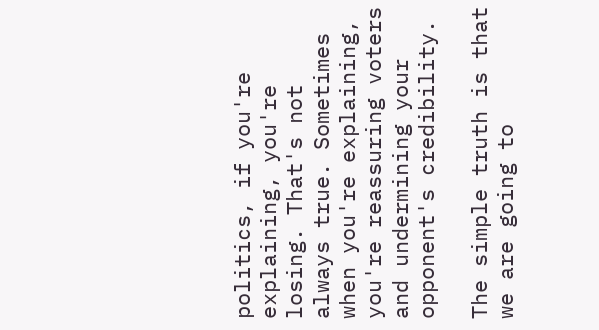politics, if you're explaining, you're losing. That's not always true. Sometimes when you're explaining, you're reassuring voters and undermining your opponent's credibility.

The simple truth is that we are going to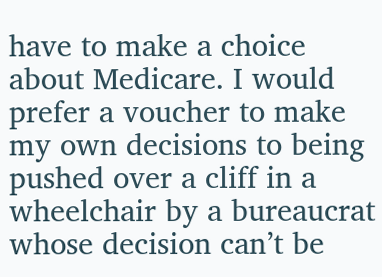have to make a choice about Medicare. I would prefer a voucher to make my own decisions to being pushed over a cliff in a wheelchair by a bureaucrat whose decision can’t be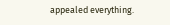appealed everything.